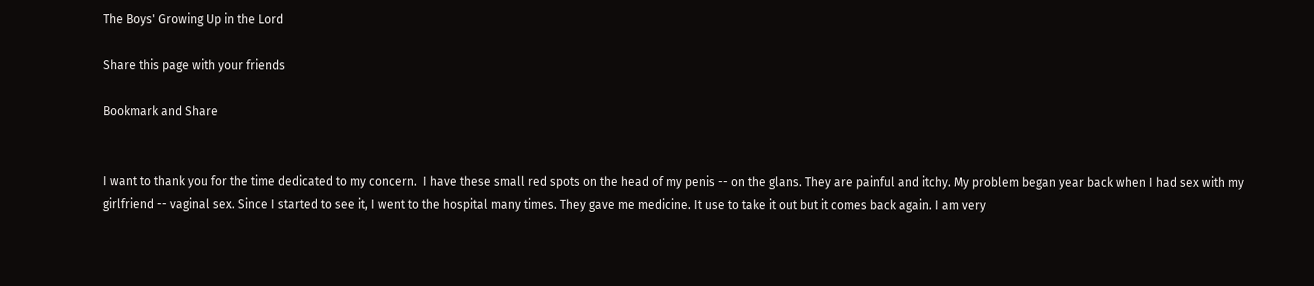The Boys' Growing Up in the Lord

Share this page with your friends

Bookmark and Share


I want to thank you for the time dedicated to my concern.  I have these small red spots on the head of my penis -- on the glans. They are painful and itchy. My problem began year back when I had sex with my girlfriend -- vaginal sex. Since I started to see it, I went to the hospital many times. They gave me medicine. It use to take it out but it comes back again. I am very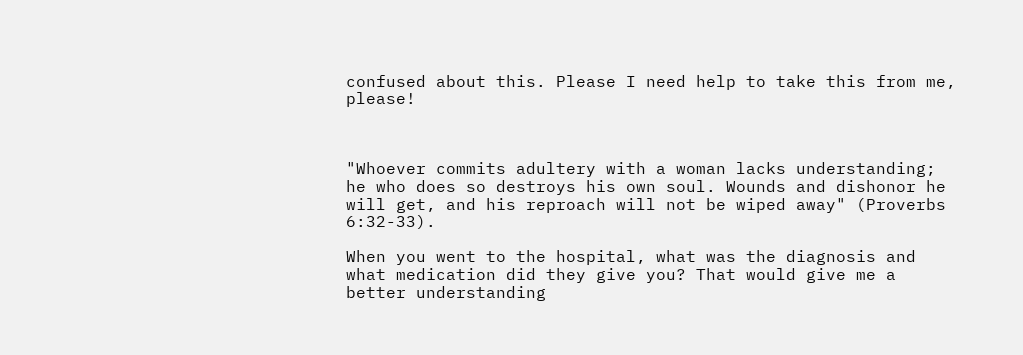confused about this. Please I need help to take this from me, please!



"Whoever commits adultery with a woman lacks understanding; he who does so destroys his own soul. Wounds and dishonor he will get, and his reproach will not be wiped away" (Proverbs 6:32-33).

When you went to the hospital, what was the diagnosis and what medication did they give you? That would give me a better understanding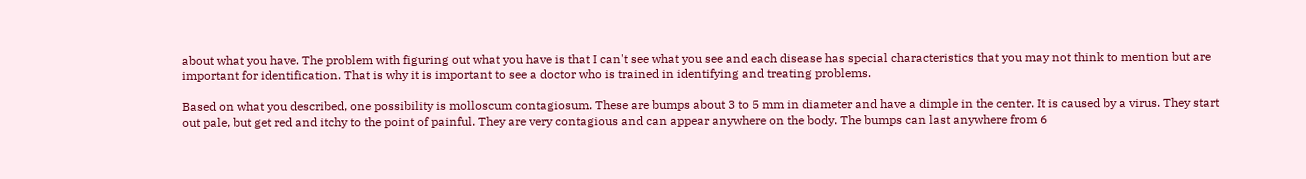about what you have. The problem with figuring out what you have is that I can't see what you see and each disease has special characteristics that you may not think to mention but are important for identification. That is why it is important to see a doctor who is trained in identifying and treating problems.

Based on what you described, one possibility is molloscum contagiosum. These are bumps about 3 to 5 mm in diameter and have a dimple in the center. It is caused by a virus. They start out pale, but get red and itchy to the point of painful. They are very contagious and can appear anywhere on the body. The bumps can last anywhere from 6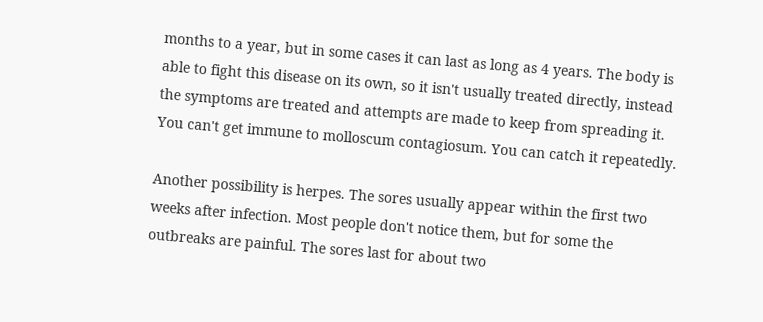months to a year, but in some cases it can last as long as 4 years. The body is able to fight this disease on its own, so it isn't usually treated directly, instead the symptoms are treated and attempts are made to keep from spreading it. You can't get immune to molloscum contagiosum. You can catch it repeatedly.

Another possibility is herpes. The sores usually appear within the first two weeks after infection. Most people don't notice them, but for some the outbreaks are painful. The sores last for about two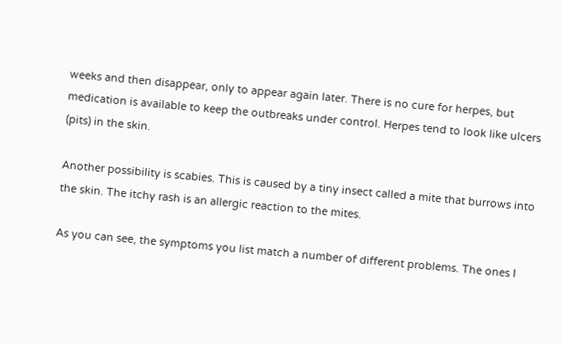weeks and then disappear, only to appear again later. There is no cure for herpes, but medication is available to keep the outbreaks under control. Herpes tend to look like ulcers (pits) in the skin.

Another possibility is scabies. This is caused by a tiny insect called a mite that burrows into the skin. The itchy rash is an allergic reaction to the mites.

As you can see, the symptoms you list match a number of different problems. The ones I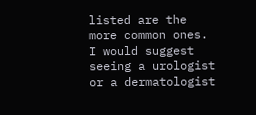listed are the more common ones. I would suggest seeing a urologist or a dermatologist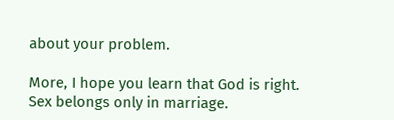about your problem.

More, I hope you learn that God is right. Sex belongs only in marriage.